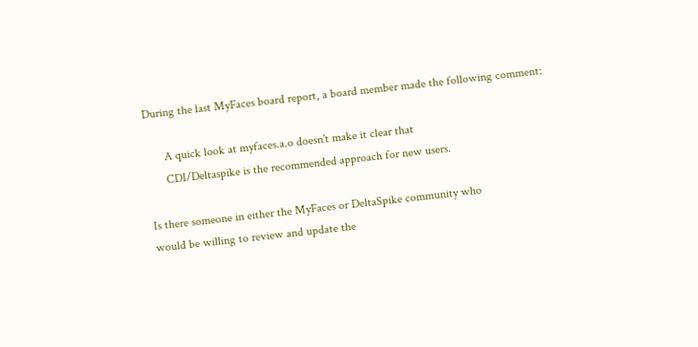During the last MyFaces board report, a board member made the following comment:

      A quick look at myfaces.a.o doesn't make it clear that
      CDI/Deltaspike is the recommended approach for new users.

Is there someone in either the MyFaces or DeltaSpike community who
would be willing to review and update the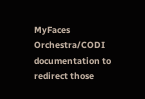MyFaces Orchestra/CODI
documentation to redirect those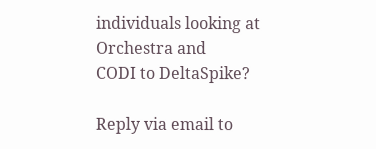individuals looking at Orchestra and
CODI to DeltaSpike?

Reply via email to